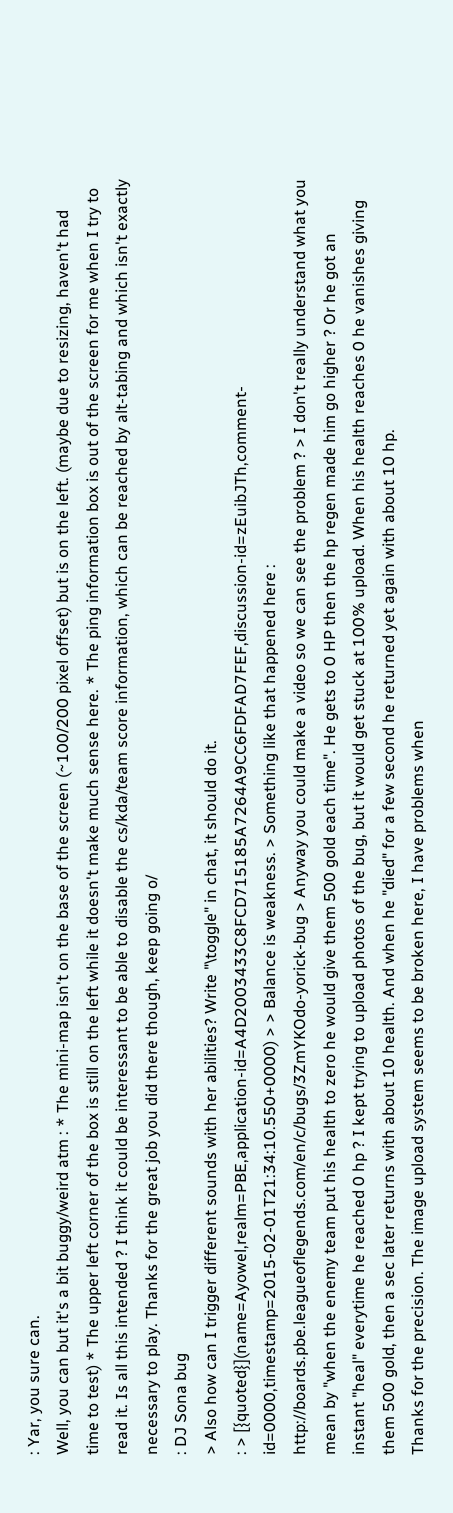: Yar, you sure can.
Well, you can but it's a bit buggy/weird atm : * The mini-map isn't on the base of the screen (~100/200 pixel offset) but is on the left. (maybe due to resizing, haven't had time to test) * The upper left corner of the box is still on the left while it doesn't make much sense here. * The ping information box is out of the screen for me when I try to read it. Is all this intended ? I think it could be interessant to be able to disable the cs/kda/team score information, which can be reached by alt-tabing and which isn't exactly necessary to play. Thanks for the great job you did there though, keep going o/
: DJ Sona bug
> Also how can I trigger different sounds with her abilities? Write "\toggle" in chat, it should do it.
: > [{quoted}](name=Ayowel,realm=PBE,application-id=A4D2003433C8FCD715185A7264A9CC6FDFAD7FEF,discussion-id=zEuibJTh,comment-id=0000,timestamp=2015-02-01T21:34:10.550+0000) > > Balance is weakness. > Something like that happened here : http://boards.pbe.leagueoflegends.com/en/c/bugs/3ZmYKOdo-yorick-bug > Anyway you could make a video so we can see the problem ? > I don't really understand what you mean by "when the enemy team put his health to zero he would give them 500 gold each time". He gets to 0 HP then the hp regen made him go higher ? Or he got an instant "heal" everytime he reached 0 hp ? I kept trying to upload photos of the bug, but it would get stuck at 100% upload. When his health reaches 0 he vanishes giving them 500 gold, then a sec later returns with about 10 health. And when he "died" for a few second he returned yet again with about 10 hp.
Thanks for the precision. The image upload system seems to be broken here, I have problems when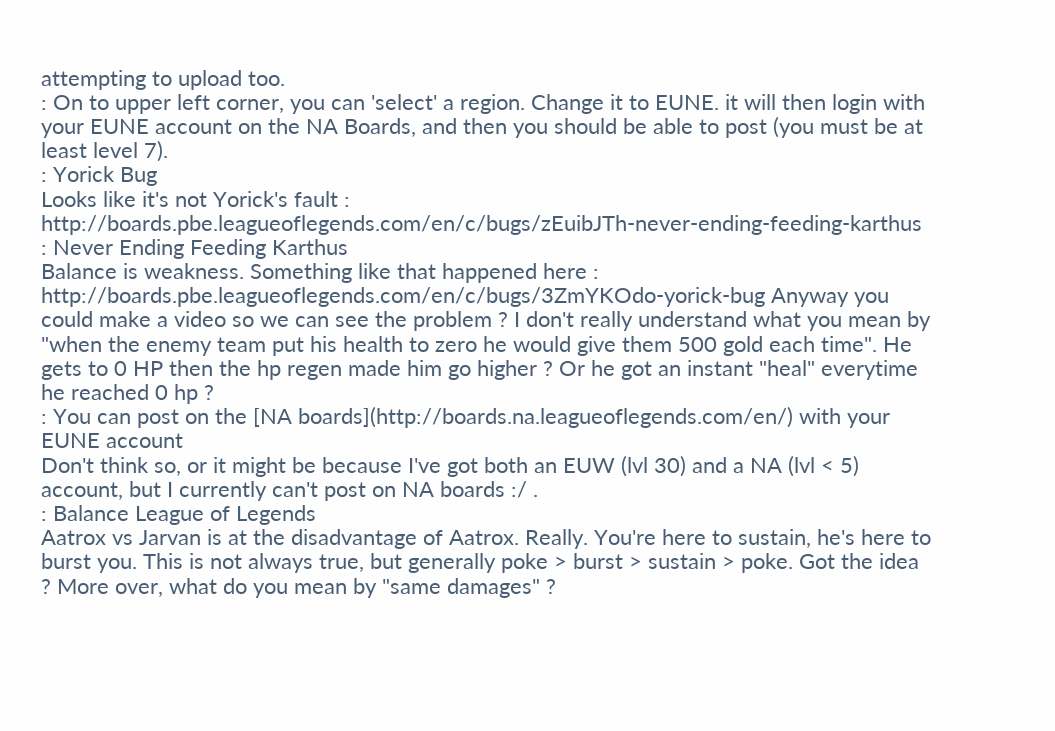attempting to upload too.
: On to upper left corner, you can 'select' a region. Change it to EUNE. it will then login with your EUNE account on the NA Boards, and then you should be able to post (you must be at least level 7).
: Yorick Bug
Looks like it's not Yorick's fault : http://boards.pbe.leagueoflegends.com/en/c/bugs/zEuibJTh-never-ending-feeding-karthus
: Never Ending Feeding Karthus
Balance is weakness. Something like that happened here : http://boards.pbe.leagueoflegends.com/en/c/bugs/3ZmYKOdo-yorick-bug Anyway you could make a video so we can see the problem ? I don't really understand what you mean by "when the enemy team put his health to zero he would give them 500 gold each time". He gets to 0 HP then the hp regen made him go higher ? Or he got an instant "heal" everytime he reached 0 hp ?
: You can post on the [NA boards](http://boards.na.leagueoflegends.com/en/) with your EUNE account
Don't think so, or it might be because I've got both an EUW (lvl 30) and a NA (lvl < 5) account, but I currently can't post on NA boards :/ .
: Balance League of Legends
Aatrox vs Jarvan is at the disadvantage of Aatrox. Really. You're here to sustain, he's here to burst you. This is not always true, but generally poke > burst > sustain > poke. Got the idea ? More over, what do you mean by "same damages" ?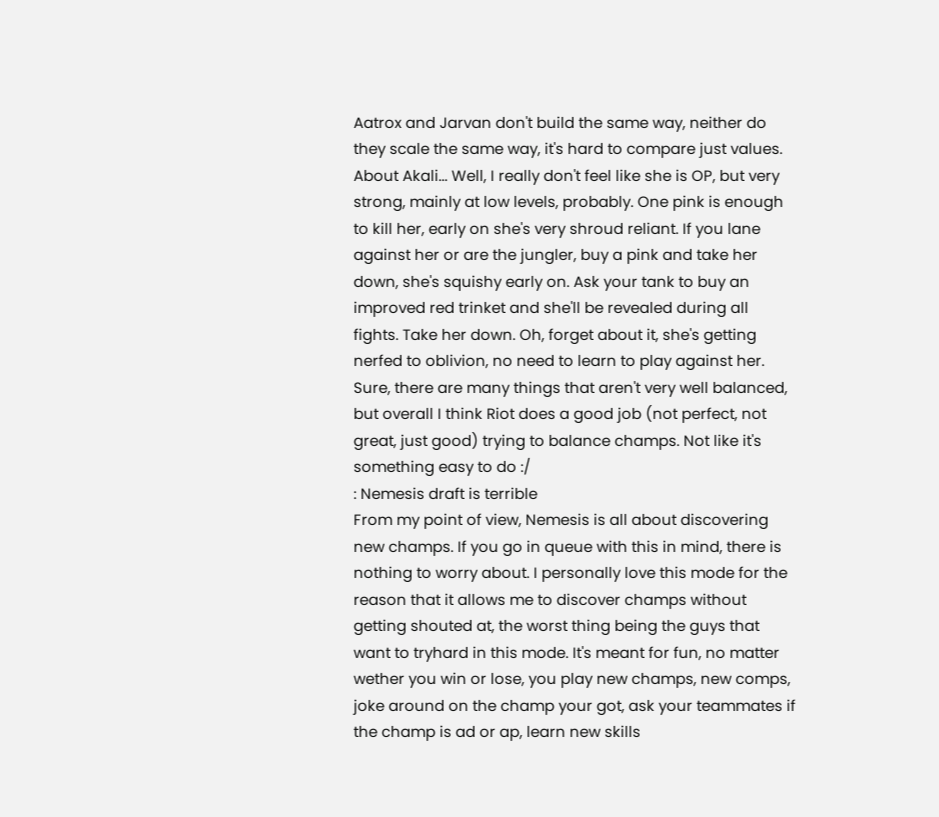Aatrox and Jarvan don't build the same way, neither do they scale the same way, it's hard to compare just values. About Akali... Well, I really don't feel like she is OP, but very strong, mainly at low levels, probably. One pink is enough to kill her, early on she's very shroud reliant. If you lane against her or are the jungler, buy a pink and take her down, she's squishy early on. Ask your tank to buy an improved red trinket and she'll be revealed during all fights. Take her down. Oh, forget about it, she's getting nerfed to oblivion, no need to learn to play against her. Sure, there are many things that aren't very well balanced, but overall I think Riot does a good job (not perfect, not great, just good) trying to balance champs. Not like it's something easy to do :/
: Nemesis draft is terrible
From my point of view, Nemesis is all about discovering new champs. If you go in queue with this in mind, there is nothing to worry about. I personally love this mode for the reason that it allows me to discover champs without getting shouted at, the worst thing being the guys that want to tryhard in this mode. It's meant for fun, no matter wether you win or lose, you play new champs, new comps, joke around on the champ your got, ask your teammates if the champ is ad or ap, learn new skills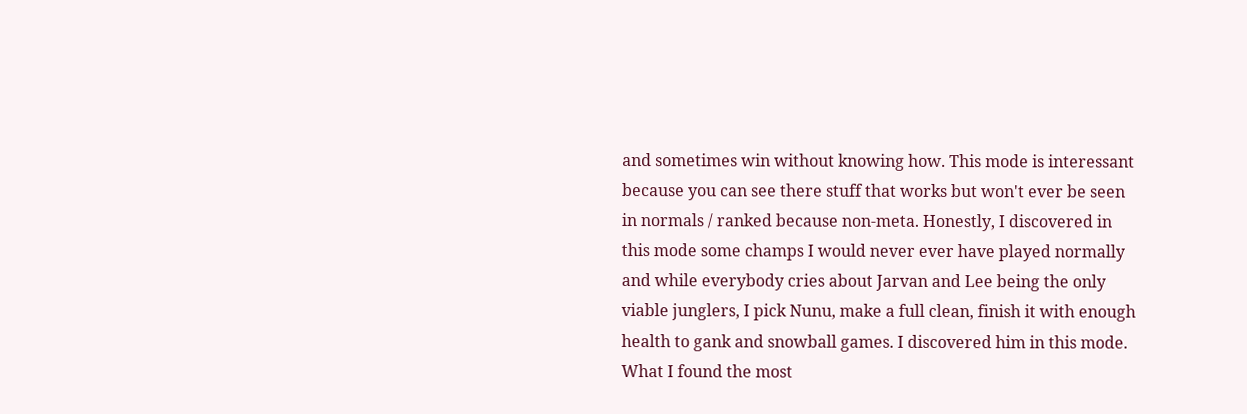and sometimes win without knowing how. This mode is interessant because you can see there stuff that works but won't ever be seen in normals / ranked because non-meta. Honestly, I discovered in this mode some champs I would never ever have played normally and while everybody cries about Jarvan and Lee being the only viable junglers, I pick Nunu, make a full clean, finish it with enough health to gank and snowball games. I discovered him in this mode. What I found the most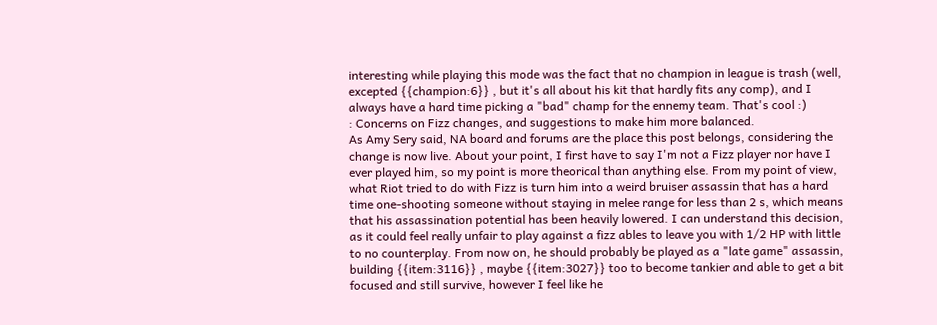interesting while playing this mode was the fact that no champion in league is trash (well, excepted {{champion:6}} , but it's all about his kit that hardly fits any comp), and I always have a hard time picking a "bad" champ for the ennemy team. That's cool :)
: Concerns on Fizz changes, and suggestions to make him more balanced.
As Amy Sery said, NA board and forums are the place this post belongs, considering the change is now live. About your point, I first have to say I'm not a Fizz player nor have I ever played him, so my point is more theorical than anything else. From my point of view, what Riot tried to do with Fizz is turn him into a weird bruiser assassin that has a hard time one-shooting someone without staying in melee range for less than 2 s, which means that his assassination potential has been heavily lowered. I can understand this decision, as it could feel really unfair to play against a fizz ables to leave you with 1/2 HP with little to no counterplay. From now on, he should probably be played as a "late game" assassin, building {{item:3116}} , maybe {{item:3027}} too to become tankier and able to get a bit focused and still survive, however I feel like he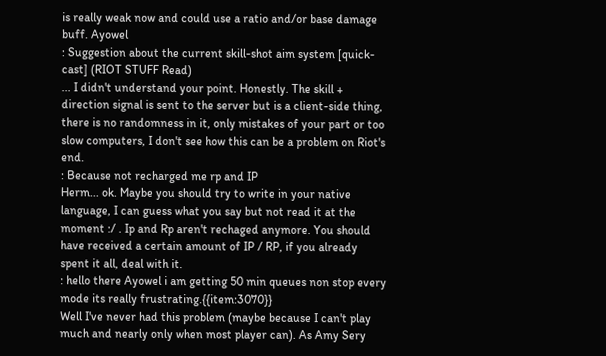is really weak now and could use a ratio and/or base damage buff. Ayowel
: Suggestion about the current skill-shot aim system [quick-cast] (RIOT STUFF Read)
... I didn't understand your point. Honestly. The skill + direction signal is sent to the server but is a client-side thing, there is no randomness in it, only mistakes of your part or too slow computers, I don't see how this can be a problem on Riot's end.
: Because not recharged me rp and IP
Herm... ok. Maybe you should try to write in your native language, I can guess what you say but not read it at the moment :/ . Ip and Rp aren't rechaged anymore. You should have received a certain amount of IP / RP, if you already spent it all, deal with it.
: hello there Ayowel i am getting 50 min queues non stop every mode its really frustrating.{{item:3070}}
Well I've never had this problem (maybe because I can't play much and nearly only when most player can). As Amy Sery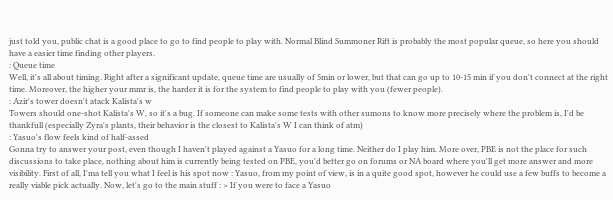just told you, public chat is a good place to go to find people to play with. Normal Blind Summoner Rift is probably the most popular queue, so here you should have a easier time finding other players.
: Queue time
Well, it's all about timing. Right after a significant update, queue time are usually of 5min or lower, but that can go up to 10-15 min if you don't connect at the right time. Moreover, the higher your mmr is, the harder it is for the system to find people to play with you (fewer people).
: Azir's tower doesn't atack Kalista's w
Towers should one-shot Kalista's W, so it's a bug. If someone can make some tests with other sumons to know more precisely where the problem is, I'd be thankfull (especially Zyra's plants, their behavior is the closest to Kalista's W I can think of atm)
: Yasuo's flow feels kind of half-assed
Gonna try to answer your post, even though I haven't played against a Yasuo for a long time. Neither do I play him. More over, PBE is not the place for such discussions to take place, nothing about him is currently being tested on PBE, you'd better go on forums or NA board where you'll get more answer and more visibility. First of all, I'ma tell you what I feel is his spot now : Yasuo, from my point of view, is in a quite good spot, however he could use a few buffs to become a really viable pick actually. Now, let's go to the main stuff : > If you were to face a Yasuo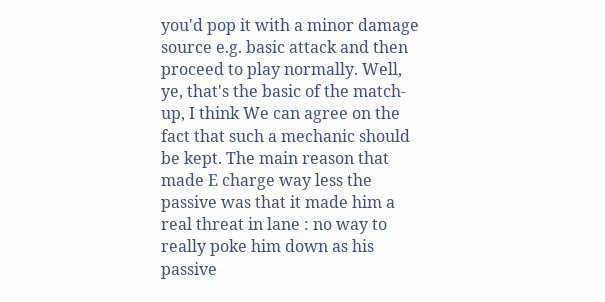you'd pop it with a minor damage source e.g. basic attack and then proceed to play normally. Well, ye, that's the basic of the match-up, I think We can agree on the fact that such a mechanic should be kept. The main reason that made E charge way less the passive was that it made him a real threat in lane : no way to really poke him down as his passive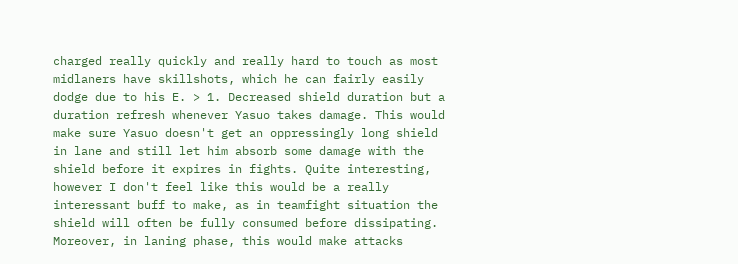charged really quickly and really hard to touch as most midlaners have skillshots, which he can fairly easily dodge due to his E. > 1. Decreased shield duration but a duration refresh whenever Yasuo takes damage. This would make sure Yasuo doesn't get an oppressingly long shield in lane and still let him absorb some damage with the shield before it expires in fights. Quite interesting, however I don't feel like this would be a really interessant buff to make, as in teamfight situation the shield will often be fully consumed before dissipating. Moreover, in laning phase, this would make attacks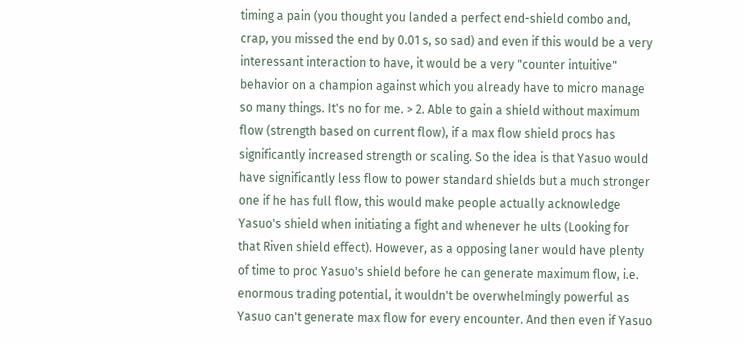timing a pain (you thought you landed a perfect end-shield combo and, crap, you missed the end by 0.01 s, so sad) and even if this would be a very interessant interaction to have, it would be a very "counter intuitive" behavior on a champion against which you already have to micro manage so many things. It's no for me. > 2. Able to gain a shield without maximum flow (strength based on current flow), if a max flow shield procs has significantly increased strength or scaling. So the idea is that Yasuo would have significantly less flow to power standard shields but a much stronger one if he has full flow, this would make people actually acknowledge Yasuo's shield when initiating a fight and whenever he ults (Looking for that Riven shield effect). However, as a opposing laner would have plenty of time to proc Yasuo's shield before he can generate maximum flow, i.e. enormous trading potential, it wouldn't be overwhelmingly powerful as Yasuo can't generate max flow for every encounter. And then even if Yasuo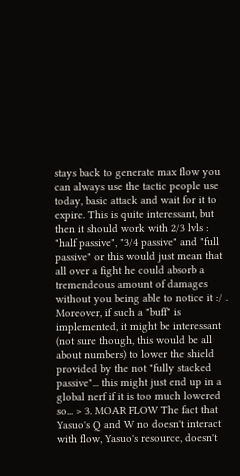stays back to generate max flow you can always use the tactic people use today, basic attack and wait for it to expire. This is quite interessant, but then it should work with 2/3 lvls : "half passive", "3/4 passive" and "full passive" or this would just mean that all over a fight he could absorb a tremendeous amount of damages without you being able to notice it :/ . Moreover, if such a "buff" is implemented, it might be interessant (not sure though, this would be all about numbers) to lower the shield provided by the not "fully stacked passive"... this might just end up in a global nerf if it is too much lowered so... > 3. MOAR FLOW The fact that Yasuo's Q and W no doesn't interact with flow, Yasuo's resource, doesn't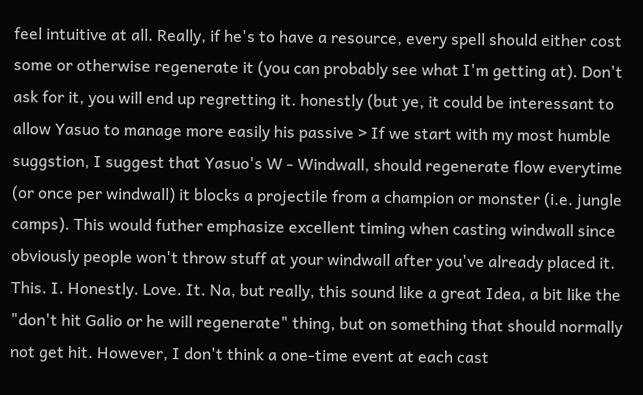feel intuitive at all. Really, if he's to have a resource, every spell should either cost some or otherwise regenerate it (you can probably see what I'm getting at). Don't ask for it, you will end up regretting it. honestly (but ye, it could be interessant to allow Yasuo to manage more easily his passive > If we start with my most humble suggstion, I suggest that Yasuo's W - Windwall, should regenerate flow everytime (or once per windwall) it blocks a projectile from a champion or monster (i.e. jungle camps). This would futher emphasize excellent timing when casting windwall since obviously people won't throw stuff at your windwall after you've already placed it. This. I. Honestly. Love. It. Na, but really, this sound like a great Idea, a bit like the "don't hit Galio or he will regenerate" thing, but on something that should normally not get hit. However, I don't think a one-time event at each cast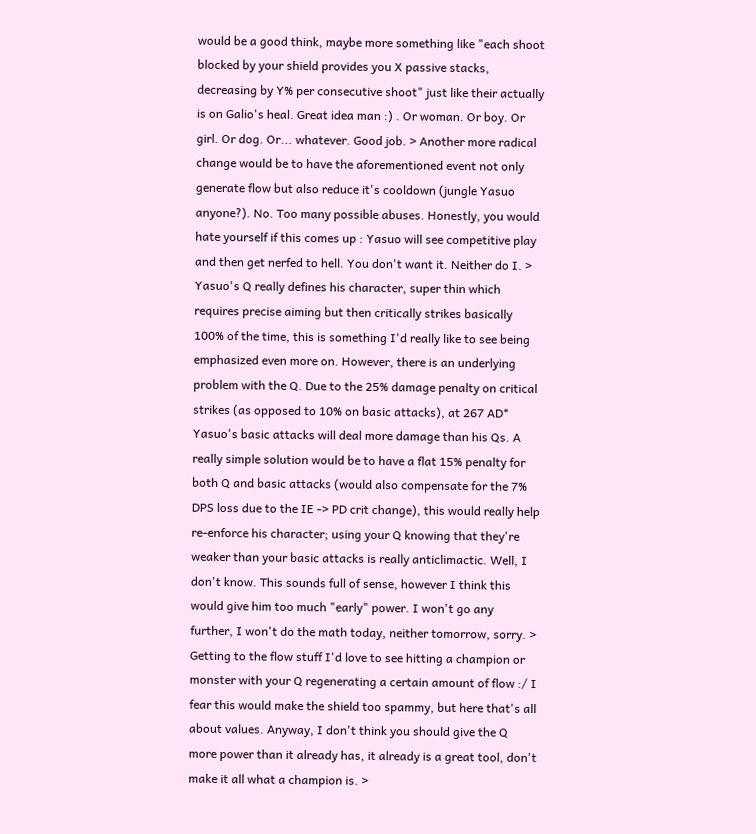would be a good think, maybe more something like "each shoot blocked by your shield provides you X passive stacks, decreasing by Y% per consecutive shoot" just like their actually is on Galio's heal. Great idea man :) . Or woman. Or boy. Or girl. Or dog. Or... whatever. Good job. > Another more radical change would be to have the aforementioned event not only generate flow but also reduce it's cooldown (jungle Yasuo anyone?). No. Too many possible abuses. Honestly, you would hate yourself if this comes up : Yasuo will see competitive play and then get nerfed to hell. You don't want it. Neither do I. > Yasuo's Q really defines his character, super thin which requires precise aiming but then critically strikes basically 100% of the time, this is something I'd really like to see being emphasized even more on. However, there is an underlying problem with the Q. Due to the 25% damage penalty on critical strikes (as opposed to 10% on basic attacks), at 267 AD* Yasuo's basic attacks will deal more damage than his Qs. A really simple solution would be to have a flat 15% penalty for both Q and basic attacks (would also compensate for the 7% DPS loss due to the IE -> PD crit change), this would really help re-enforce his character; using your Q knowing that they're weaker than your basic attacks is really anticlimactic. Well, I don't know. This sounds full of sense, however I think this would give him too much "early" power. I won't go any further, I won't do the math today, neither tomorrow, sorry. > Getting to the flow stuff I'd love to see hitting a champion or monster with your Q regenerating a certain amount of flow :/ I fear this would make the shield too spammy, but here that's all about values. Anyway, I don't think you should give the Q more power than it already has, it already is a great tool, don't make it all what a champion is. >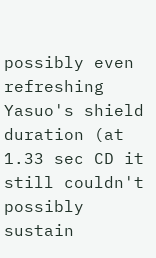possibly even refreshing Yasuo's shield duration (at 1.33 sec CD it still couldn't possibly sustain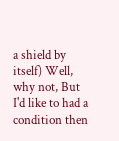a shield by itself) Well, why not, But I'd like to had a condition then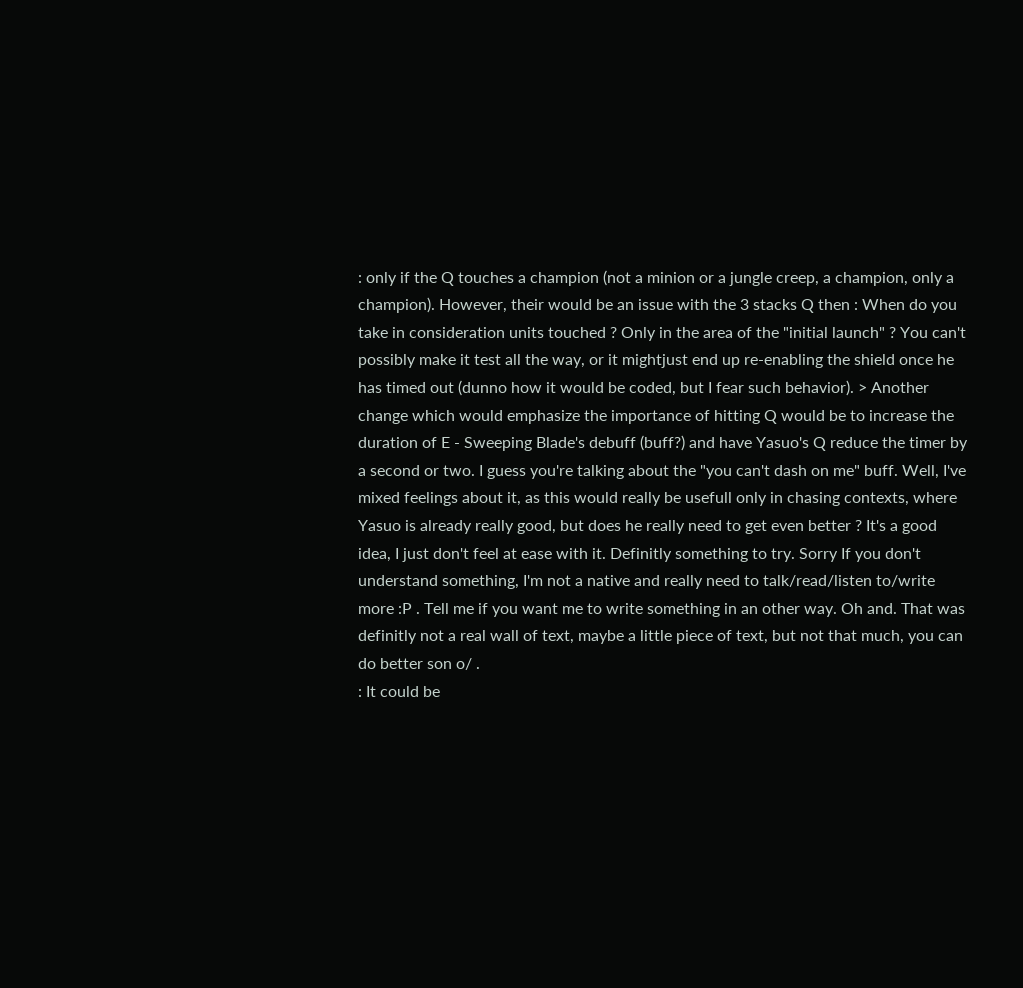: only if the Q touches a champion (not a minion or a jungle creep, a champion, only a champion). However, their would be an issue with the 3 stacks Q then : When do you take in consideration units touched ? Only in the area of the "initial launch" ? You can't possibly make it test all the way, or it mightjust end up re-enabling the shield once he has timed out (dunno how it would be coded, but I fear such behavior). > Another change which would emphasize the importance of hitting Q would be to increase the duration of E - Sweeping Blade's debuff (buff?) and have Yasuo's Q reduce the timer by a second or two. I guess you're talking about the "you can't dash on me" buff. Well, I've mixed feelings about it, as this would really be usefull only in chasing contexts, where Yasuo is already really good, but does he really need to get even better ? It's a good idea, I just don't feel at ease with it. Definitly something to try. Sorry If you don't understand something, I'm not a native and really need to talk/read/listen to/write more :P . Tell me if you want me to write something in an other way. Oh and. That was definitly not a real wall of text, maybe a little piece of text, but not that much, you can do better son o/ .
: It could be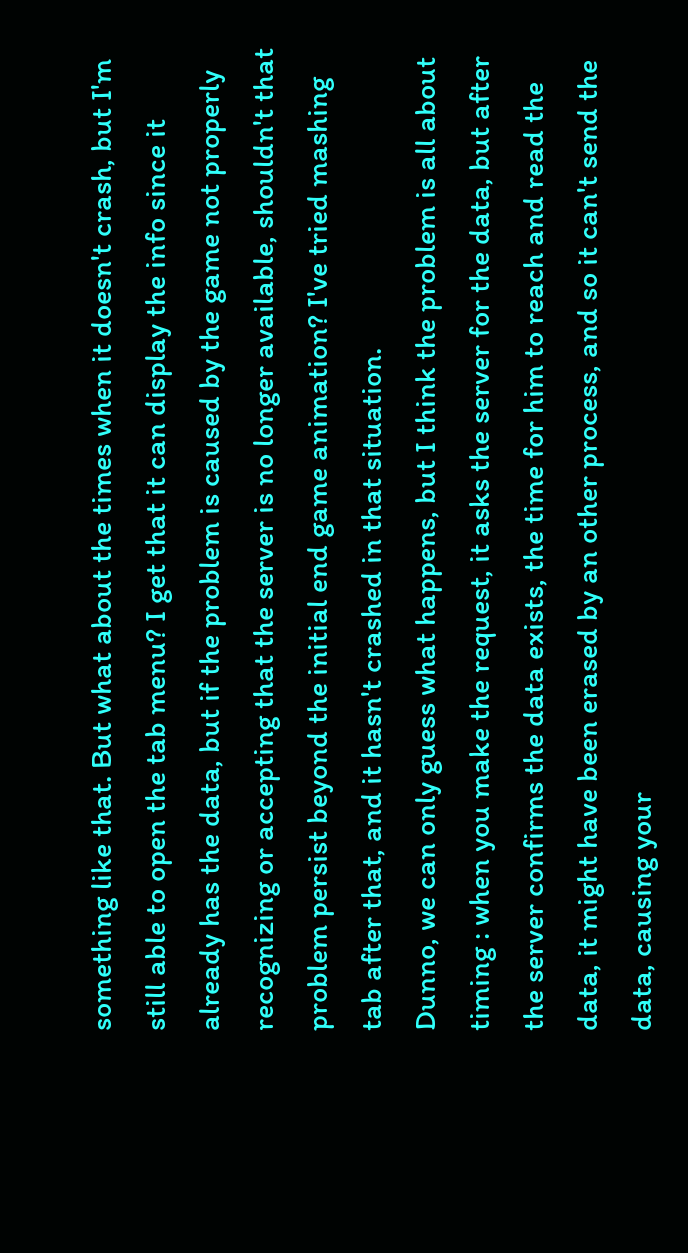something like that. But what about the times when it doesn't crash, but I'm still able to open the tab menu? I get that it can display the info since it already has the data, but if the problem is caused by the game not properly recognizing or accepting that the server is no longer available, shouldn't that problem persist beyond the initial end game animation? I've tried mashing tab after that, and it hasn't crashed in that situation.
Dunno, we can only guess what happens, but I think the problem is all about timing : when you make the request, it asks the server for the data, but after the server confirms the data exists, the time for him to reach and read the data, it might have been erased by an other process, and so it can't send the data, causing your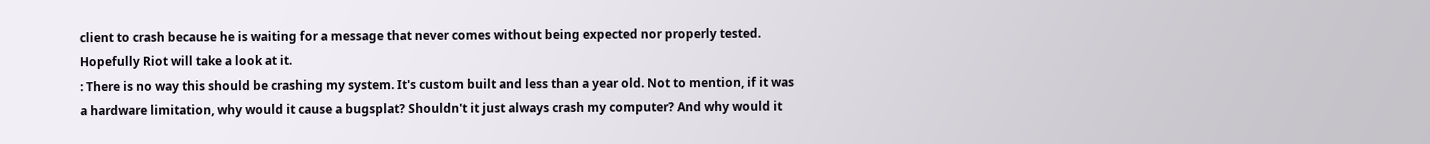client to crash because he is waiting for a message that never comes without being expected nor properly tested. Hopefully Riot will take a look at it.
: There is no way this should be crashing my system. It's custom built and less than a year old. Not to mention, if it was a hardware limitation, why would it cause a bugsplat? Shouldn't it just always crash my computer? And why would it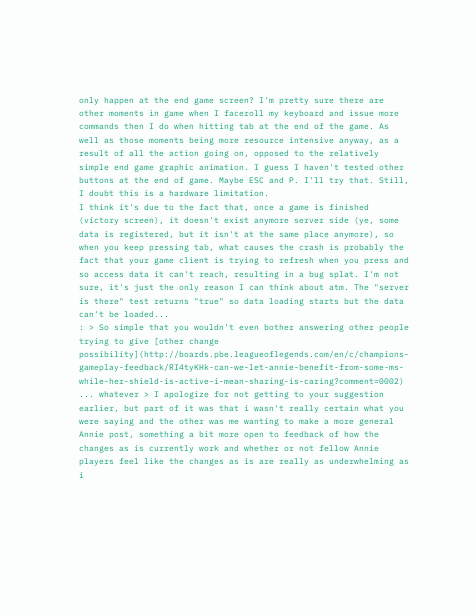only happen at the end game screen? I'm pretty sure there are other moments in game when I faceroll my keyboard and issue more commands then I do when hitting tab at the end of the game. As well as those moments being more resource intensive anyway, as a result of all the action going on, opposed to the relatively simple end game graphic animation. I guess I haven't tested other buttons at the end of game. Maybe ESC and P. I'll try that. Still, I doubt this is a hardware limitation.
I think it's due to the fact that, once a game is finished (victory screen), it doesn't exist anymore server side (ye, some data is registered, but it isn't at the same place anymore), so when you keep pressing tab, what causes the crash is probably the fact that your game client is trying to refresh when you press and so access data it can't reach, resulting in a bug splat. I'm not sure, it's just the only reason I can think about atm. The "server is there" test returns "true" so data loading starts but the data can't be loaded...
: > So simple that you wouldn't even bother answering other people trying to give [other change possibility](http://boards.pbe.leagueoflegends.com/en/c/champions-gameplay-feedback/RI4tyKHk-can-we-let-annie-benefit-from-some-ms-while-her-shield-is-active-i-mean-sharing-is-caring?comment=0002) ... whatever > I apologize for not getting to your suggestion earlier, but part of it was that i wasn't really certain what you were saying and the other was me wanting to make a more general Annie post, something a bit more open to feedback of how the changes as is currently work and whether or not fellow Annie players feel like the changes as is are really as underwhelming as i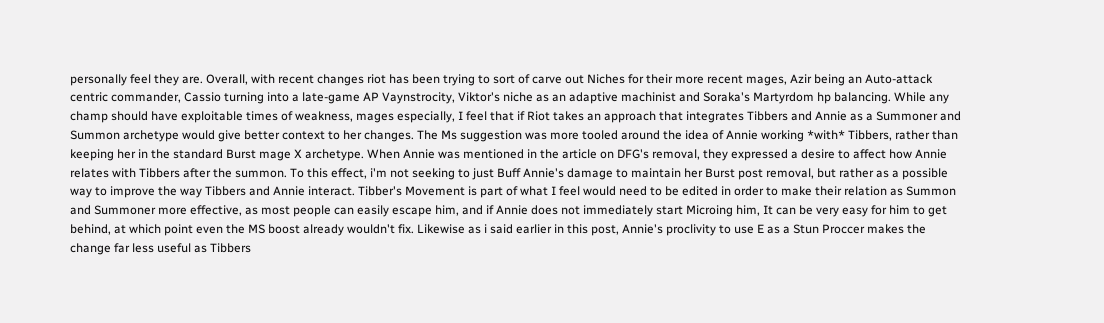personally feel they are. Overall, with recent changes riot has been trying to sort of carve out Niches for their more recent mages, Azir being an Auto-attack centric commander, Cassio turning into a late-game AP Vaynstrocity, Viktor's niche as an adaptive machinist and Soraka's Martyrdom hp balancing. While any champ should have exploitable times of weakness, mages especially, I feel that if Riot takes an approach that integrates Tibbers and Annie as a Summoner and Summon archetype would give better context to her changes. The Ms suggestion was more tooled around the idea of Annie working *with* Tibbers, rather than keeping her in the standard Burst mage X archetype. When Annie was mentioned in the article on DFG's removal, they expressed a desire to affect how Annie relates with Tibbers after the summon. To this effect, i'm not seeking to just Buff Annie's damage to maintain her Burst post removal, but rather as a possible way to improve the way Tibbers and Annie interact. Tibber's Movement is part of what I feel would need to be edited in order to make their relation as Summon and Summoner more effective, as most people can easily escape him, and if Annie does not immediately start Microing him, It can be very easy for him to get behind, at which point even the MS boost already wouldn't fix. Likewise as i said earlier in this post, Annie's proclivity to use E as a Stun Proccer makes the change far less useful as Tibbers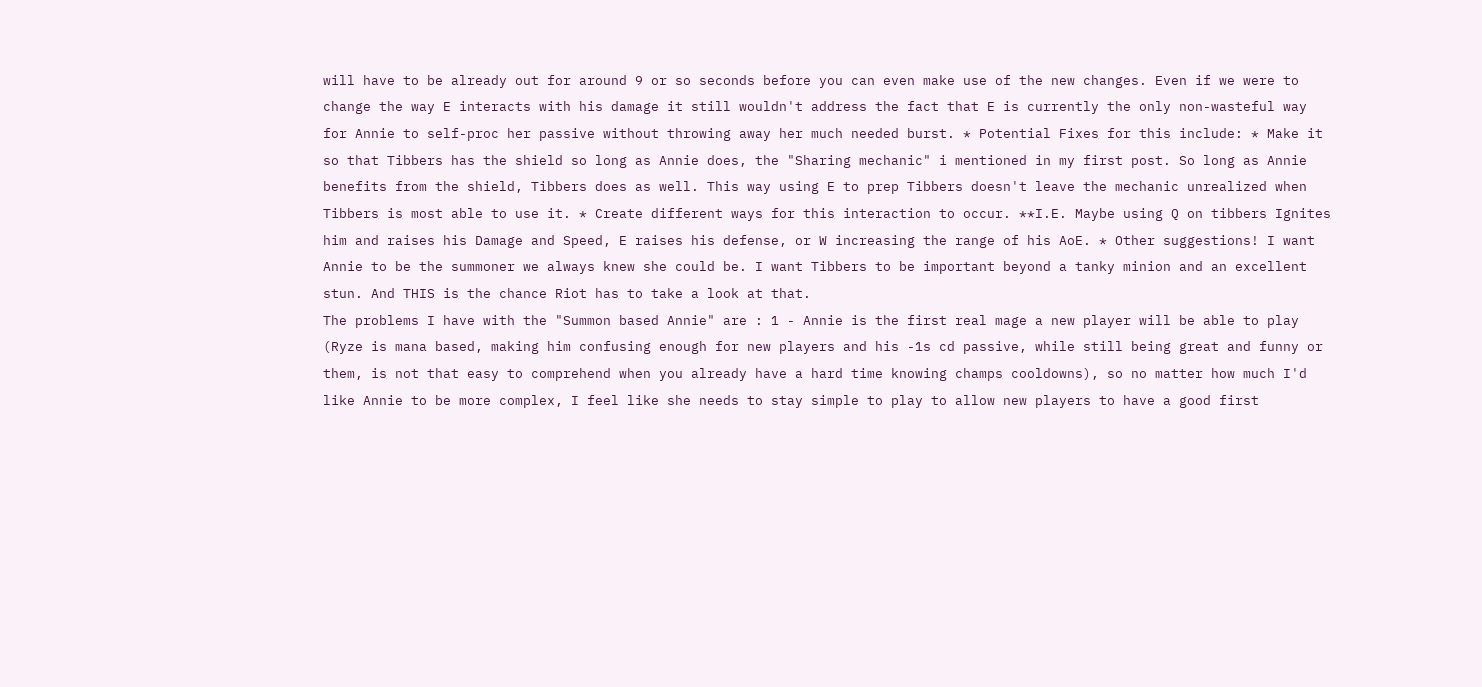will have to be already out for around 9 or so seconds before you can even make use of the new changes. Even if we were to change the way E interacts with his damage it still wouldn't address the fact that E is currently the only non-wasteful way for Annie to self-proc her passive without throwing away her much needed burst. * Potential Fixes for this include: * Make it so that Tibbers has the shield so long as Annie does, the "Sharing mechanic" i mentioned in my first post. So long as Annie benefits from the shield, Tibbers does as well. This way using E to prep Tibbers doesn't leave the mechanic unrealized when Tibbers is most able to use it. * Create different ways for this interaction to occur. **I.E. Maybe using Q on tibbers Ignites him and raises his Damage and Speed, E raises his defense, or W increasing the range of his AoE. * Other suggestions! I want Annie to be the summoner we always knew she could be. I want Tibbers to be important beyond a tanky minion and an excellent stun. And THIS is the chance Riot has to take a look at that.
The problems I have with the "Summon based Annie" are : 1 - Annie is the first real mage a new player will be able to play (Ryze is mana based, making him confusing enough for new players and his -1s cd passive, while still being great and funny or them, is not that easy to comprehend when you already have a hard time knowing champs cooldowns), so no matter how much I'd like Annie to be more complex, I feel like she needs to stay simple to play to allow new players to have a good first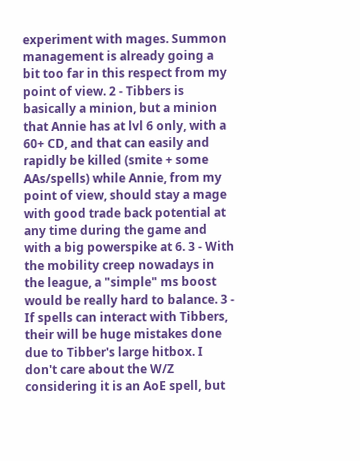experiment with mages. Summon management is already going a bit too far in this respect from my point of view. 2 - Tibbers is basically a minion, but a minion that Annie has at lvl 6 only, with a 60+ CD, and that can easily and rapidly be killed (smite + some AAs/spells) while Annie, from my point of view, should stay a mage with good trade back potential at any time during the game and with a big powerspike at 6. 3 - With the mobility creep nowadays in the league, a "simple" ms boost would be really hard to balance. 3 - If spells can interact with Tibbers, their will be huge mistakes done due to Tibber's large hitbox. I don't care about the W/Z considering it is an AoE spell, but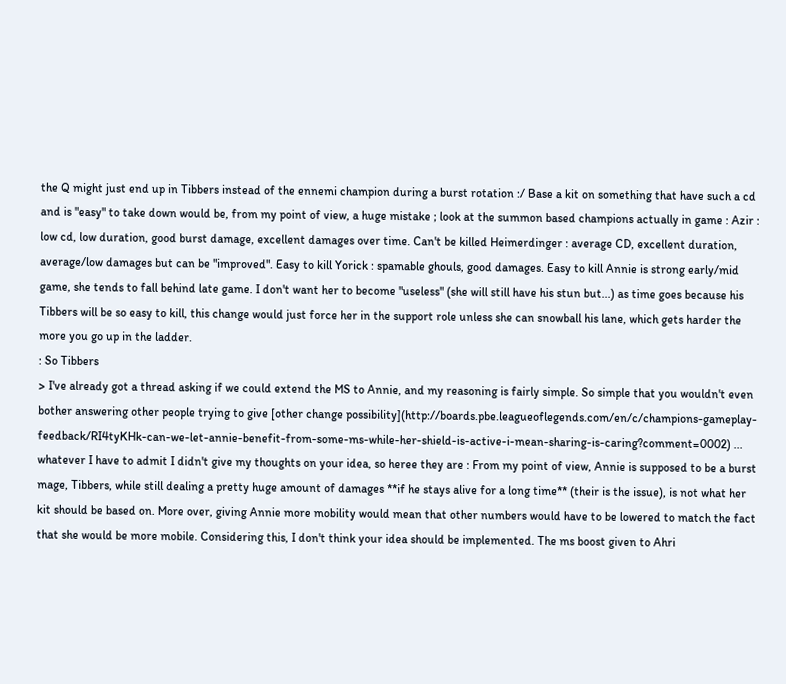the Q might just end up in Tibbers instead of the ennemi champion during a burst rotation :/ Base a kit on something that have such a cd and is "easy" to take down would be, from my point of view, a huge mistake ; look at the summon based champions actually in game : Azir : low cd, low duration, good burst damage, excellent damages over time. Can't be killed Heimerdinger : average CD, excellent duration, average/low damages but can be "improved". Easy to kill Yorick : spamable ghouls, good damages. Easy to kill Annie is strong early/mid game, she tends to fall behind late game. I don't want her to become "useless" (she will still have his stun but...) as time goes because his Tibbers will be so easy to kill, this change would just force her in the support role unless she can snowball his lane, which gets harder the more you go up in the ladder.
: So Tibbers
> I've already got a thread asking if we could extend the MS to Annie, and my reasoning is fairly simple. So simple that you wouldn't even bother answering other people trying to give [other change possibility](http://boards.pbe.leagueoflegends.com/en/c/champions-gameplay-feedback/RI4tyKHk-can-we-let-annie-benefit-from-some-ms-while-her-shield-is-active-i-mean-sharing-is-caring?comment=0002) ... whatever I have to admit I didn't give my thoughts on your idea, so heree they are : From my point of view, Annie is supposed to be a burst mage, Tibbers, while still dealing a pretty huge amount of damages **if he stays alive for a long time** (their is the issue), is not what her kit should be based on. More over, giving Annie more mobility would mean that other numbers would have to be lowered to match the fact that she would be more mobile. Considering this, I don't think your idea should be implemented. The ms boost given to Ahri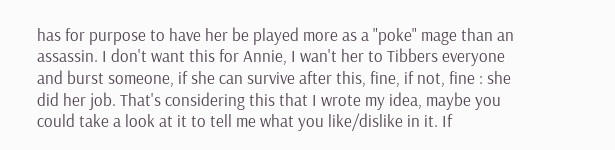has for purpose to have her be played more as a "poke" mage than an assassin. I don't want this for Annie, I wan't her to Tibbers everyone and burst someone, if she can survive after this, fine, if not, fine : she did her job. That's considering this that I wrote my idea, maybe you could take a look at it to tell me what you like/dislike in it. If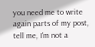you need me to write again parts of my post, tell me, I'm not a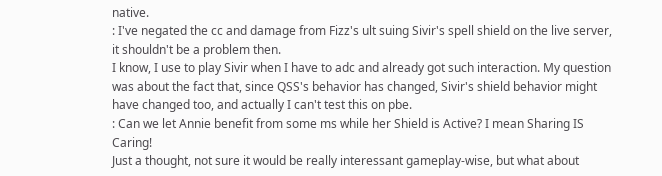native.
: I've negated the cc and damage from Fizz's ult suing Sivir's spell shield on the live server, it shouldn't be a problem then.
I know, I use to play Sivir when I have to adc and already got such interaction. My question was about the fact that, since QSS's behavior has changed, Sivir's shield behavior might have changed too, and actually I can't test this on pbe.
: Can we let Annie benefit from some ms while her Shield is Active? I mean Sharing IS Caring!
Just a thought, not sure it would be really interessant gameplay-wise, but what about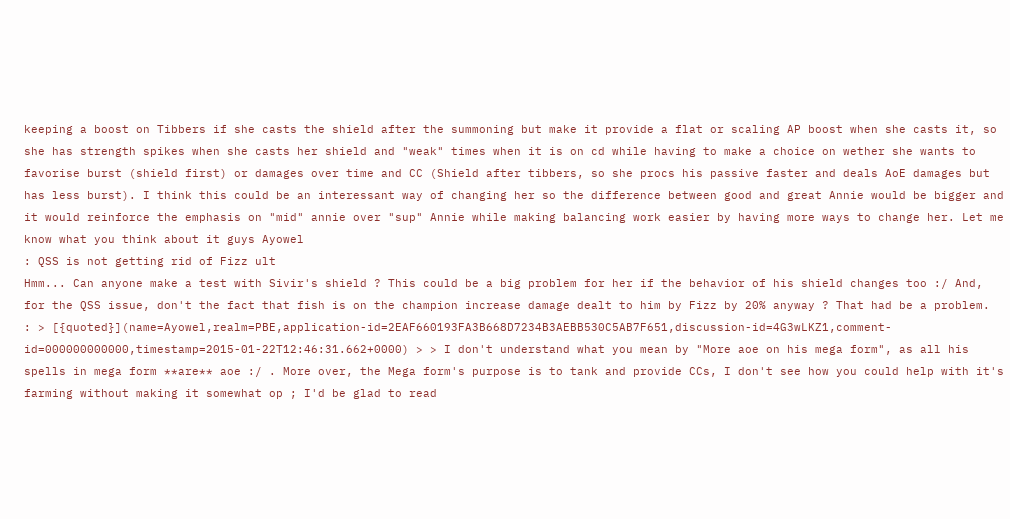keeping a boost on Tibbers if she casts the shield after the summoning but make it provide a flat or scaling AP boost when she casts it, so she has strength spikes when she casts her shield and "weak" times when it is on cd while having to make a choice on wether she wants to favorise burst (shield first) or damages over time and CC (Shield after tibbers, so she procs his passive faster and deals AoE damages but has less burst). I think this could be an interessant way of changing her so the difference between good and great Annie would be bigger and it would reinforce the emphasis on "mid" annie over "sup" Annie while making balancing work easier by having more ways to change her. Let me know what you think about it guys Ayowel
: QSS is not getting rid of Fizz ult
Hmm... Can anyone make a test with Sivir's shield ? This could be a big problem for her if the behavior of his shield changes too :/ And, for the QSS issue, don't the fact that fish is on the champion increase damage dealt to him by Fizz by 20% anyway ? That had be a problem.
: > [{quoted}](name=Ayowel,realm=PBE,application-id=2EAF660193FA3B668D7234B3AEBB530C5AB7F651,discussion-id=4G3wLKZ1,comment-id=000000000000,timestamp=2015-01-22T12:46:31.662+0000) > > I don't understand what you mean by "More aoe on his mega form", as all his spells in mega form **are** aoe :/ . More over, the Mega form's purpose is to tank and provide CCs, I don't see how you could help with it's farming without making it somewhat op ; I'd be glad to read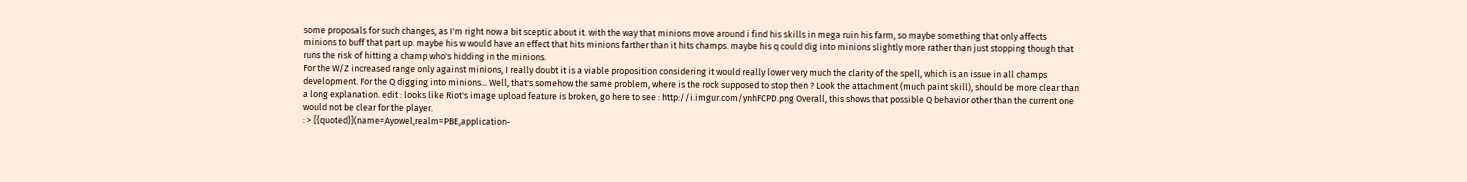some proposals for such changes, as I'm right now a bit sceptic about it. with the way that minions move around i find his skills in mega ruin his farm, so maybe something that only affects minions to buff that part up. maybe his w would have an effect that hits minions farther than it hits champs. maybe his q could dig into minions slightly more rather than just stopping though that runs the risk of hitting a champ who's hidding in the minions.
For the W/Z increased range only against minions, I really doubt it is a viable proposition considering it would really lower very much the clarity of the spell, which is an issue in all champs development. For the Q digging into minions... Well, that's somehow the same problem, where is the rock supposed to stop then ? Look the attachment (much paint skill), should be more clear than a long explanation. edit : looks like Riot's image upload feature is broken, go here to see : http://i.imgur.com/ynhFCPD.png Overall, this shows that possible Q behavior other than the current one would not be clear for the player.
: > [{quoted}](name=Ayowel,realm=PBE,application-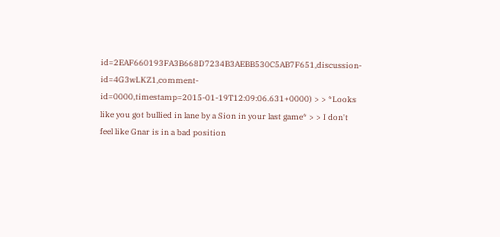id=2EAF660193FA3B668D7234B3AEBB530C5AB7F651,discussion-id=4G3wLKZ1,comment-id=0000,timestamp=2015-01-19T12:09:06.631+0000) > > *Looks like you got bullied in lane by a Sion in your last game* > > I don't feel like Gnar is in a bad position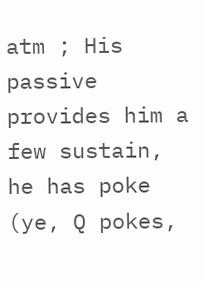atm ; His passive provides him a few sustain, he has poke (ye, Q pokes,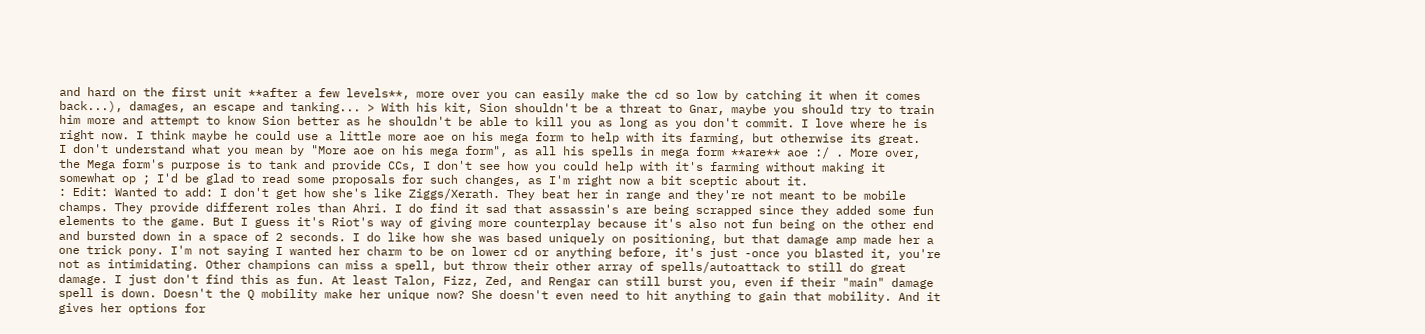and hard on the first unit **after a few levels**, more over you can easily make the cd so low by catching it when it comes back...), damages, an escape and tanking... > With his kit, Sion shouldn't be a threat to Gnar, maybe you should try to train him more and attempt to know Sion better as he shouldn't be able to kill you as long as you don't commit. I love where he is right now. I think maybe he could use a little more aoe on his mega form to help with its farming, but otherwise its great.
I don't understand what you mean by "More aoe on his mega form", as all his spells in mega form **are** aoe :/ . More over, the Mega form's purpose is to tank and provide CCs, I don't see how you could help with it's farming without making it somewhat op ; I'd be glad to read some proposals for such changes, as I'm right now a bit sceptic about it.
: Edit: Wanted to add: I don't get how she's like Ziggs/Xerath. They beat her in range and they're not meant to be mobile champs. They provide different roles than Ahri. I do find it sad that assassin's are being scrapped since they added some fun elements to the game. But I guess it's Riot's way of giving more counterplay because it's also not fun being on the other end and bursted down in a space of 2 seconds. I do like how she was based uniquely on positioning, but that damage amp made her a one trick pony. I'm not saying I wanted her charm to be on lower cd or anything before, it's just -once you blasted it, you're not as intimidating. Other champions can miss a spell, but throw their other array of spells/autoattack to still do great damage. I just don't find this as fun. At least Talon, Fizz, Zed, and Rengar can still burst you, even if their "main" damage spell is down. Doesn't the Q mobility make her unique now? She doesn't even need to hit anything to gain that mobility. And it gives her options for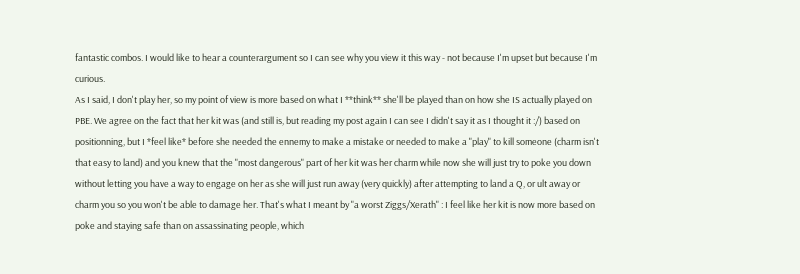fantastic combos. I would like to hear a counterargument so I can see why you view it this way - not because I'm upset but because I'm curious.
As I said, I don't play her, so my point of view is more based on what I **think** she'll be played than on how she IS actually played on PBE. We agree on the fact that her kit was (and still is, but reading my post again I can see I didn't say it as I thought it :/) based on positionning, but I *feel like* before she needed the ennemy to make a mistake or needed to make a "play" to kill someone (charm isn't that easy to land) and you knew that the "most dangerous" part of her kit was her charm while now she will just try to poke you down without letting you have a way to engage on her as she will just run away (very quickly) after attempting to land a Q, or ult away or charm you so you won't be able to damage her. That's what I meant by "a worst Ziggs/Xerath" : I feel like her kit is now more based on poke and staying safe than on assassinating people, which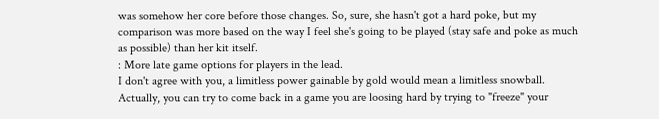was somehow her core before those changes. So, sure, she hasn't got a hard poke, but my comparison was more based on the way I feel she's going to be played (stay safe and poke as much as possible) than her kit itself.
: More late game options for players in the lead.
I don't agree with you, a limitless power gainable by gold would mean a limitless snowball. Actually, you can try to come back in a game you are loosing hard by trying to "freeze" your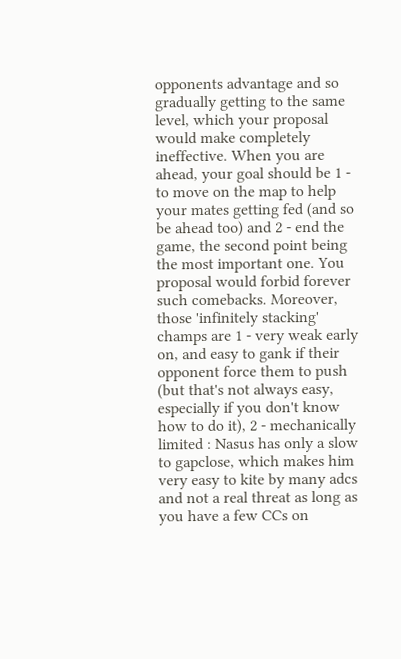opponents advantage and so gradually getting to the same level, which your proposal would make completely ineffective. When you are ahead, your goal should be 1 - to move on the map to help your mates getting fed (and so be ahead too) and 2 - end the game, the second point being the most important one. You proposal would forbid forever such comebacks. Moreover, those 'infinitely stacking' champs are 1 - very weak early on, and easy to gank if their opponent force them to push (but that's not always easy, especially if you don't know how to do it), 2 - mechanically limited : Nasus has only a slow to gapclose, which makes him very easy to kite by many adcs and not a real threat as long as you have a few CCs on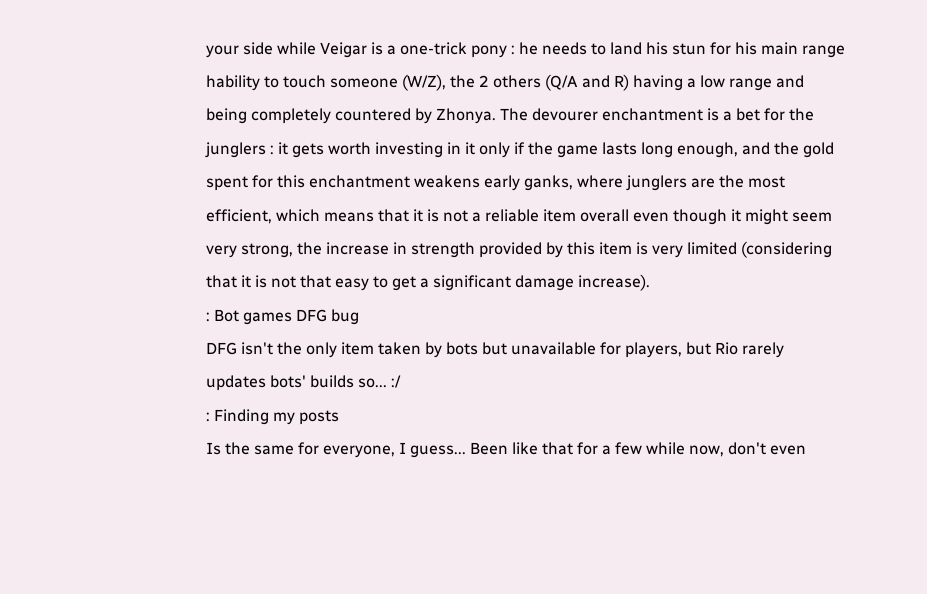your side while Veigar is a one-trick pony : he needs to land his stun for his main range hability to touch someone (W/Z), the 2 others (Q/A and R) having a low range and being completely countered by Zhonya. The devourer enchantment is a bet for the junglers : it gets worth investing in it only if the game lasts long enough, and the gold spent for this enchantment weakens early ganks, where junglers are the most efficient, which means that it is not a reliable item overall even though it might seem very strong, the increase in strength provided by this item is very limited (considering that it is not that easy to get a significant damage increase).
: Bot games DFG bug
DFG isn't the only item taken by bots but unavailable for players, but Rio rarely updates bots' builds so... :/
: Finding my posts
Is the same for everyone, I guess... Been like that for a few while now, don't even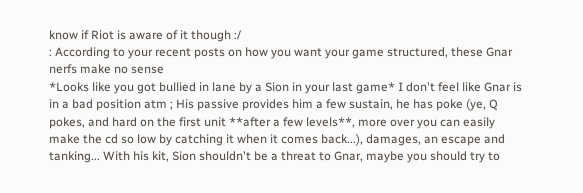know if Riot is aware of it though :/
: According to your recent posts on how you want your game structured, these Gnar nerfs make no sense
*Looks like you got bullied in lane by a Sion in your last game* I don't feel like Gnar is in a bad position atm ; His passive provides him a few sustain, he has poke (ye, Q pokes, and hard on the first unit **after a few levels**, more over you can easily make the cd so low by catching it when it comes back...), damages, an escape and tanking... With his kit, Sion shouldn't be a threat to Gnar, maybe you should try to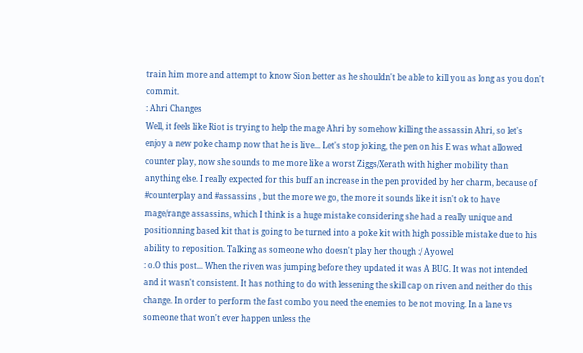train him more and attempt to know Sion better as he shouldn't be able to kill you as long as you don't commit.
: Ahri Changes
Well, it feels like Riot is trying to help the mage Ahri by somehow killing the assassin Ahri, so let's enjoy a new poke champ now that he is live... Let's stop joking, the pen on his E was what allowed counter play, now she sounds to me more like a worst Ziggs/Xerath with higher mobility than anything else. I really expected for this buff an increase in the pen provided by her charm, because of #counterplay and #assassins , but the more we go, the more it sounds like it isn't ok to have mage/range assassins, which I think is a huge mistake considering she had a really unique and positionning based kit that is going to be turned into a poke kit with high possible mistake due to his ability to reposition. Talking as someone who doesn't play her though :/ Ayowel
: o.O this post... When the riven was jumping before they updated it was A BUG. It was not intended and it wasn't consistent. It has nothing to do with lessening the skill cap on riven and neither do this change. In order to perform the fast combo you need the enemies to be not moving. In a lane vs someone that won't ever happen unless the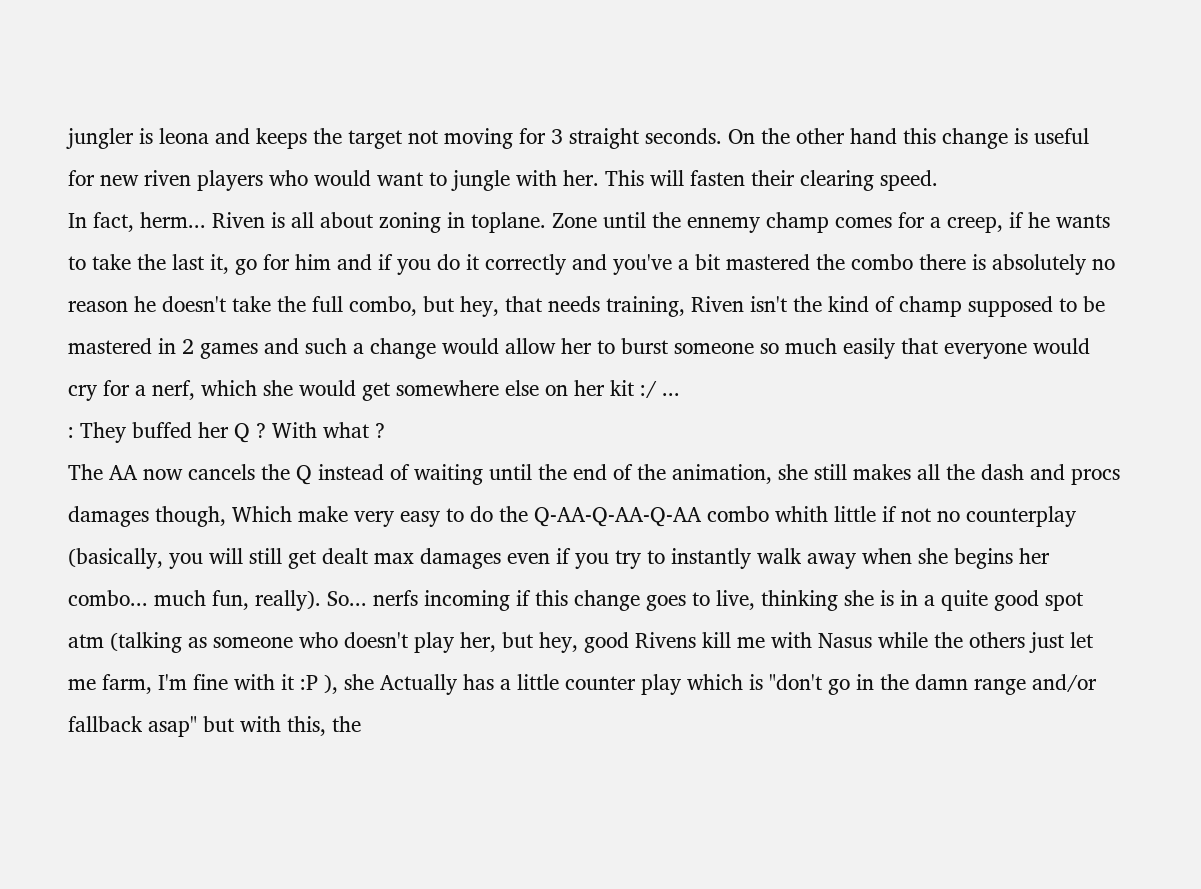jungler is leona and keeps the target not moving for 3 straight seconds. On the other hand this change is useful for new riven players who would want to jungle with her. This will fasten their clearing speed.
In fact, herm... Riven is all about zoning in toplane. Zone until the ennemy champ comes for a creep, if he wants to take the last it, go for him and if you do it correctly and you've a bit mastered the combo there is absolutely no reason he doesn't take the full combo, but hey, that needs training, Riven isn't the kind of champ supposed to be mastered in 2 games and such a change would allow her to burst someone so much easily that everyone would cry for a nerf, which she would get somewhere else on her kit :/ ...
: They buffed her Q ? With what ?
The AA now cancels the Q instead of waiting until the end of the animation, she still makes all the dash and procs damages though, Which make very easy to do the Q-AA-Q-AA-Q-AA combo whith little if not no counterplay (basically, you will still get dealt max damages even if you try to instantly walk away when she begins her combo... much fun, really). So... nerfs incoming if this change goes to live, thinking she is in a quite good spot atm (talking as someone who doesn't play her, but hey, good Rivens kill me with Nasus while the others just let me farm, I'm fine with it :P ), she Actually has a little counter play which is "don't go in the damn range and/or fallback asap" but with this, the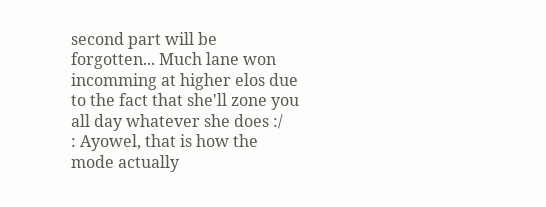second part will be forgotten... Much lane won incomming at higher elos due to the fact that she'll zone you all day whatever she does :/
: Ayowel, that is how the mode actually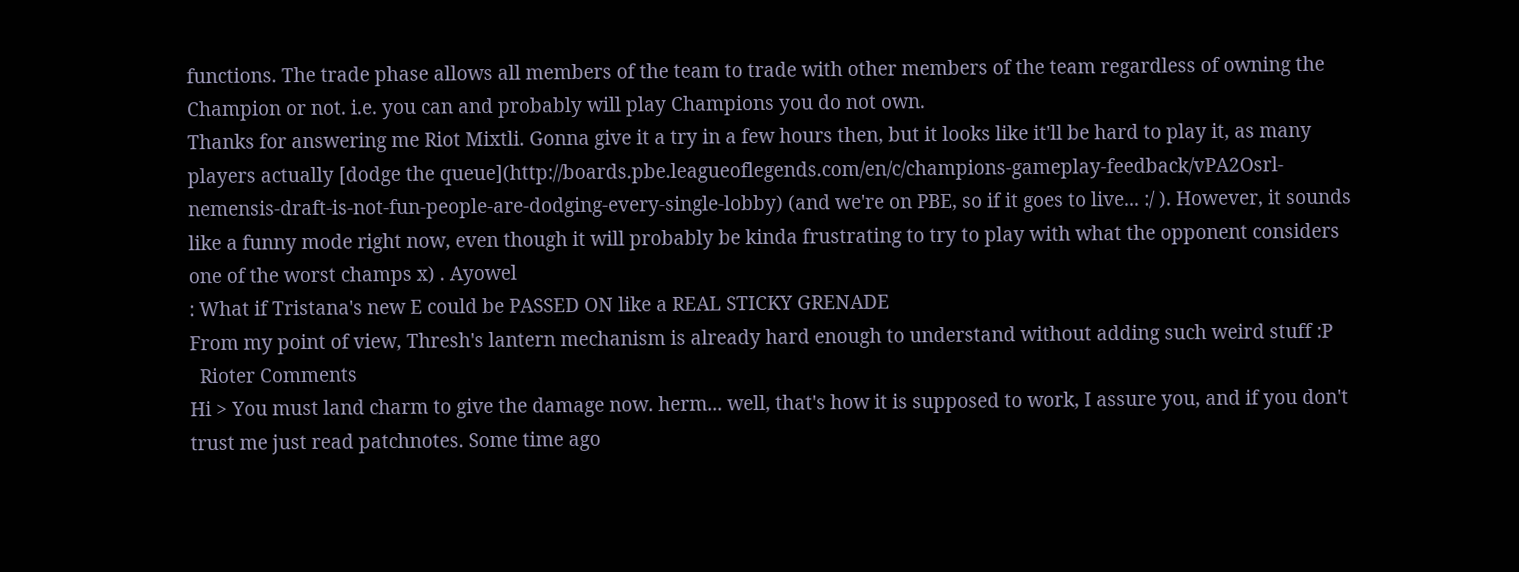functions. The trade phase allows all members of the team to trade with other members of the team regardless of owning the Champion or not. i.e. you can and probably will play Champions you do not own.
Thanks for answering me Riot Mixtli. Gonna give it a try in a few hours then, but it looks like it'll be hard to play it, as many players actually [dodge the queue](http://boards.pbe.leagueoflegends.com/en/c/champions-gameplay-feedback/vPA2Osrl-nemensis-draft-is-not-fun-people-are-dodging-every-single-lobby) (and we're on PBE, so if it goes to live... :/ ). However, it sounds like a funny mode right now, even though it will probably be kinda frustrating to try to play with what the opponent considers one of the worst champs x) . Ayowel
: What if Tristana's new E could be PASSED ON like a REAL STICKY GRENADE
From my point of view, Thresh's lantern mechanism is already hard enough to understand without adding such weird stuff :P
  Rioter Comments
Hi > You must land charm to give the damage now. herm... well, that's how it is supposed to work, I assure you, and if you don't trust me just read patchnotes. Some time ago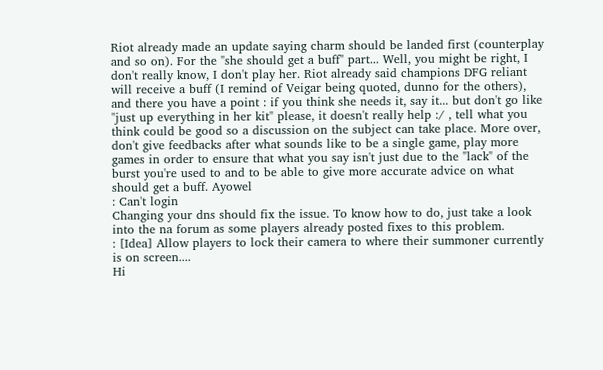Riot already made an update saying charm should be landed first (counterplay and so on). For the "she should get a buff" part... Well, you might be right, I don't really know, I don't play her. Riot already said champions DFG reliant will receive a buff (I remind of Veigar being quoted, dunno for the others), and there you have a point : if you think she needs it, say it... but don't go like "just up everything in her kit" please, it doesn't really help :/ , tell what you think could be good so a discussion on the subject can take place. More over, don't give feedbacks after what sounds like to be a single game, play more games in order to ensure that what you say isn't just due to the "lack" of the burst you're used to and to be able to give more accurate advice on what should get a buff. Ayowel
: Can't login
Changing your dns should fix the issue. To know how to do, just take a look into the na forum as some players already posted fixes to this problem.
: [Idea] Allow players to lock their camera to where their summoner currently is on screen....
Hi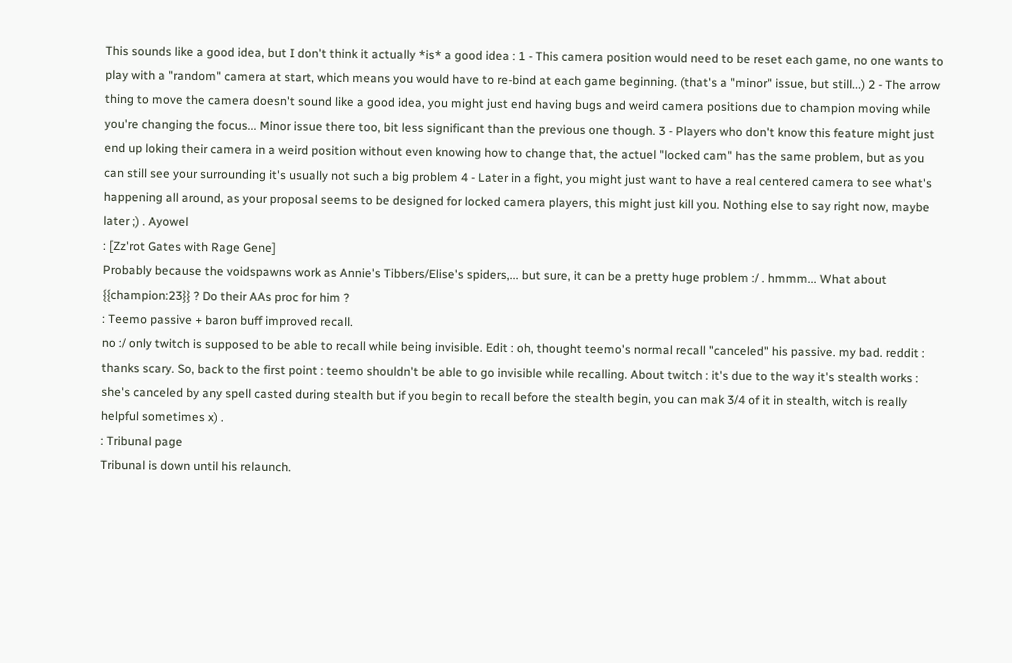This sounds like a good idea, but I don't think it actually *is* a good idea : 1 - This camera position would need to be reset each game, no one wants to play with a "random" camera at start, which means you would have to re-bind at each game beginning. (that's a "minor" issue, but still...) 2 - The arrow thing to move the camera doesn't sound like a good idea, you might just end having bugs and weird camera positions due to champion moving while you're changing the focus... Minor issue there too, bit less significant than the previous one though. 3 - Players who don't know this feature might just end up loking their camera in a weird position without even knowing how to change that, the actuel "locked cam" has the same problem, but as you can still see your surrounding it's usually not such a big problem 4 - Later in a fight, you might just want to have a real centered camera to see what's happening all around, as your proposal seems to be designed for locked camera players, this might just kill you. Nothing else to say right now, maybe later ;) . Ayowel
: [Zz'rot Gates with Rage Gene]
Probably because the voidspawns work as Annie's Tibbers/Elise's spiders,... but sure, it can be a pretty huge problem :/ . hmmm... What about {{champion:23}} ? Do their AAs proc for him ?
: Teemo passive + baron buff improved recall.
no :/ only twitch is supposed to be able to recall while being invisible. Edit : oh, thought teemo's normal recall "canceled" his passive. my bad. reddit : thanks scary. So, back to the first point : teemo shouldn't be able to go invisible while recalling. About twitch : it's due to the way it's stealth works : she's canceled by any spell casted during stealth but if you begin to recall before the stealth begin, you can mak 3/4 of it in stealth, witch is really helpful sometimes x) .
: Tribunal page
Tribunal is down until his relaunch.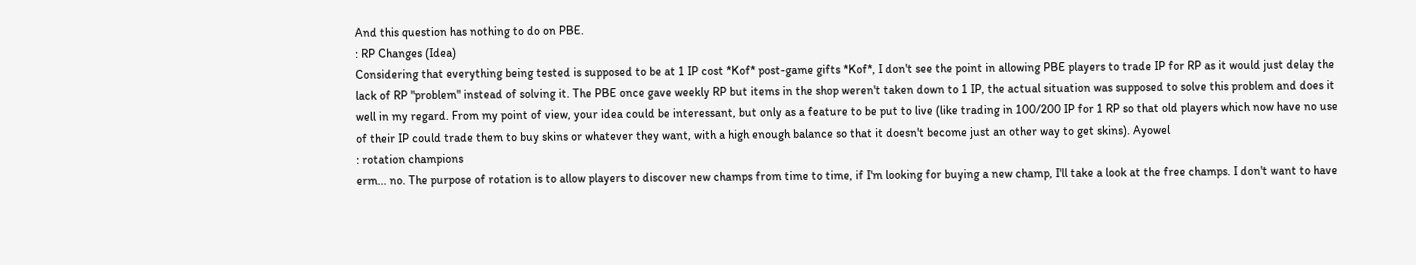And this question has nothing to do on PBE.
: RP Changes (Idea)
Considering that everything being tested is supposed to be at 1 IP cost *Kof* post-game gifts *Kof*, I don't see the point in allowing PBE players to trade IP for RP as it would just delay the lack of RP "problem" instead of solving it. The PBE once gave weekly RP but items in the shop weren't taken down to 1 IP, the actual situation was supposed to solve this problem and does it well in my regard. From my point of view, your idea could be interessant, but only as a feature to be put to live (like trading in 100/200 IP for 1 RP so that old players which now have no use of their IP could trade them to buy skins or whatever they want, with a high enough balance so that it doesn't become just an other way to get skins). Ayowel
: rotation champions
erm... no. The purpose of rotation is to allow players to discover new champs from time to time, if I'm looking for buying a new champ, I'll take a look at the free champs. I don't want to have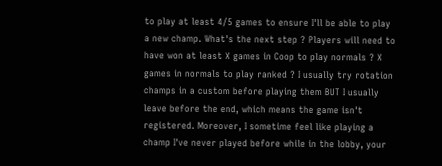to play at least 4/5 games to ensure I'll be able to play a new champ. What's the next step ? Players will need to have won at least X games in Coop to play normals ? X games in normals to play ranked ? I usually try rotation champs in a custom before playing them BUT I usually leave before the end, which means the game isn't registered. Moreover, I sometime feel like playing a champ I've never played before while in the lobby, your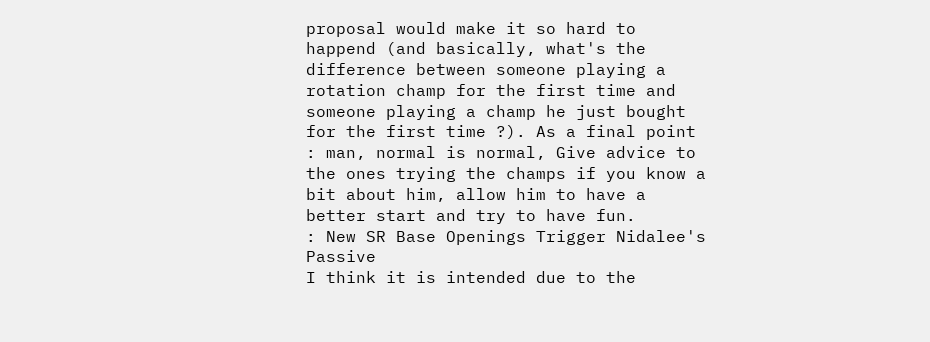proposal would make it so hard to happend (and basically, what's the difference between someone playing a rotation champ for the first time and someone playing a champ he just bought for the first time ?). As a final point : man, normal is normal, Give advice to the ones trying the champs if you know a bit about him, allow him to have a better start and try to have fun.
: New SR Base Openings Trigger Nidalee's Passive
I think it is intended due to the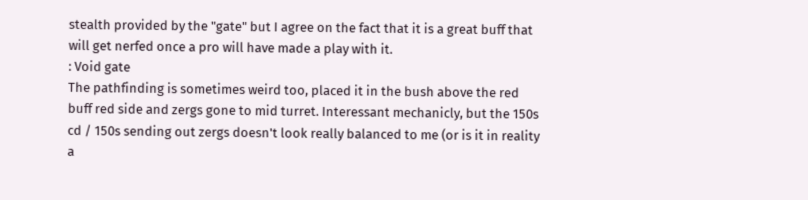stealth provided by the "gate" but I agree on the fact that it is a great buff that will get nerfed once a pro will have made a play with it.
: Void gate
The pathfinding is sometimes weird too, placed it in the bush above the red buff red side and zergs gone to mid turret. Interessant mechanicly, but the 150s cd / 150s sending out zergs doesn't look really balanced to me (or is it in reality a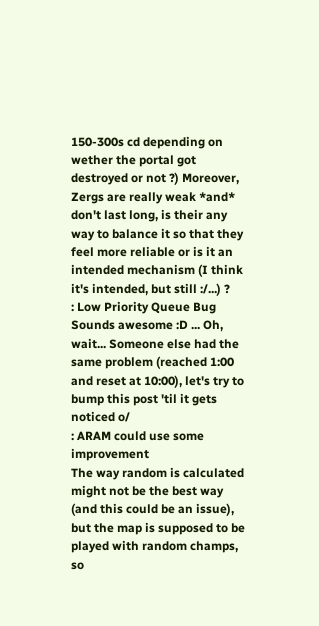150-300s cd depending on wether the portal got destroyed or not ?) Moreover, Zergs are really weak *and* don't last long, is their any way to balance it so that they feel more reliable or is it an intended mechanism (I think it's intended, but still :/...) ?
: Low Priority Queue Bug
Sounds awesome :D ... Oh, wait... Someone else had the same problem (reached 1:00 and reset at 10:00), let's try to bump this post 'til it gets noticed o/
: ARAM could use some improvement
The way random is calculated might not be the best way (and this could be an issue), but the map is supposed to be played with random champs, so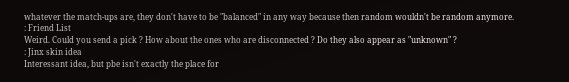whatever the match-ups are, they don't have to be "balanced" in any way because then random wouldn't be random anymore.
: Friend List
Weird. Could you send a pick ? How about the ones who are disconnected ? Do they also appear as "unknown" ?
: Jinx skin idea
Interessant idea, but pbe isn't exactly the place for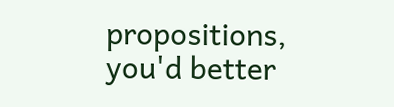propositions, you'd better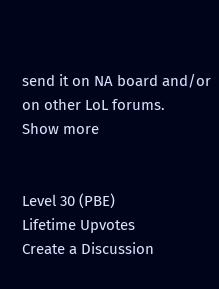send it on NA board and/or on other LoL forums.
Show more


Level 30 (PBE)
Lifetime Upvotes
Create a Discussion